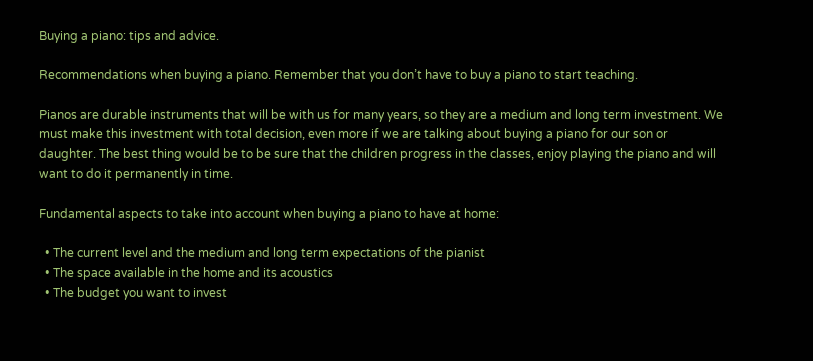Buying a piano: tips and advice.

Recommendations when buying a piano. Remember that you don’t have to buy a piano to start teaching.

Pianos are durable instruments that will be with us for many years, so they are a medium and long term investment. We must make this investment with total decision, even more if we are talking about buying a piano for our son or daughter. The best thing would be to be sure that the children progress in the classes, enjoy playing the piano and will want to do it permanently in time.

Fundamental aspects to take into account when buying a piano to have at home:

  • The current level and the medium and long term expectations of the pianist
  • The space available in the home and its acoustics
  • The budget you want to invest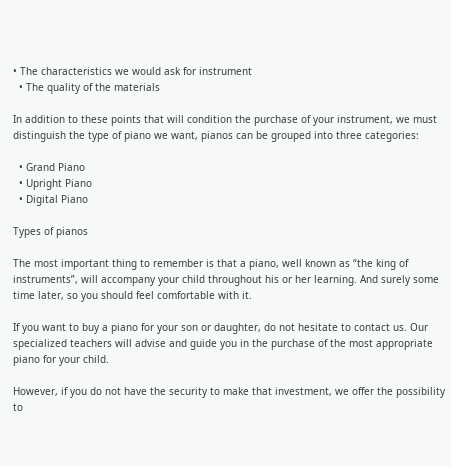• The characteristics we would ask for instrument
  • The quality of the materials

In addition to these points that will condition the purchase of your instrument, we must distinguish the type of piano we want, pianos can be grouped into three categories:

  • Grand Piano
  • Upright Piano
  • Digital Piano

Types of pianos

The most important thing to remember is that a piano, well known as “the king of instruments”, will accompany your child throughout his or her learning. And surely some time later, so you should feel comfortable with it.

If you want to buy a piano for your son or daughter, do not hesitate to contact us. Our specialized teachers will advise and guide you in the purchase of the most appropriate piano for your child.

However, if you do not have the security to make that investment, we offer the possibility to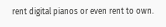rent digital pianos or even rent to own.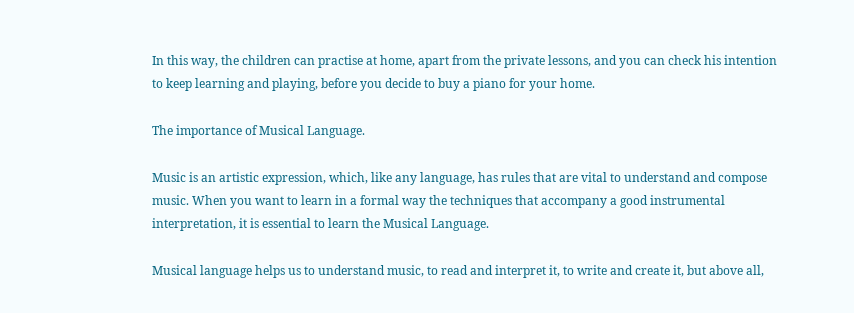In this way, the children can practise at home, apart from the private lessons, and you can check his intention to keep learning and playing, before you decide to buy a piano for your home.

The importance of Musical Language.

Music is an artistic expression, which, like any language, has rules that are vital to understand and compose music. When you want to learn in a formal way the techniques that accompany a good instrumental interpretation, it is essential to learn the Musical Language.

Musical language helps us to understand music, to read and interpret it, to write and create it, but above all,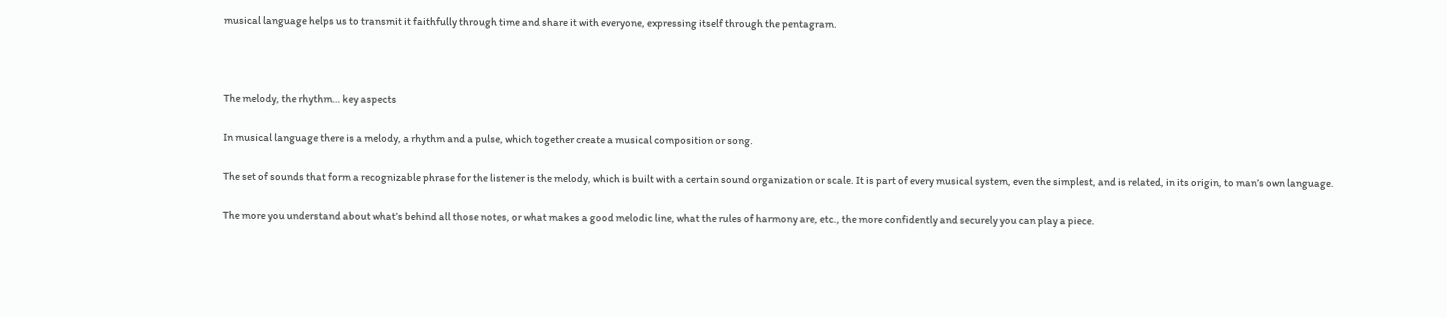musical language helps us to transmit it faithfully through time and share it with everyone, expressing itself through the pentagram.



The melody, the rhythm… key aspects

In musical language there is a melody, a rhythm and a pulse, which together create a musical composition or song.

The set of sounds that form a recognizable phrase for the listener is the melody, which is built with a certain sound organization or scale. It is part of every musical system, even the simplest, and is related, in its origin, to man’s own language.

The more you understand about what’s behind all those notes, or what makes a good melodic line, what the rules of harmony are, etc., the more confidently and securely you can play a piece.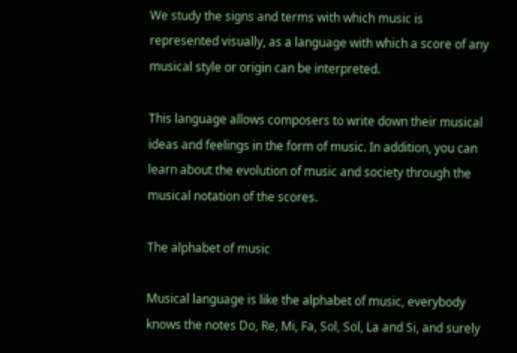We study the signs and terms with which music is represented visually, as a language with which a score of any musical style or origin can be interpreted.

This language allows composers to write down their musical ideas and feelings in the form of music. In addition, you can learn about the evolution of music and society through the musical notation of the scores.

The alphabet of music

Musical language is like the alphabet of music, everybody knows the notes Do, Re, Mi, Fa, Sol, Sol, La and Si, and surely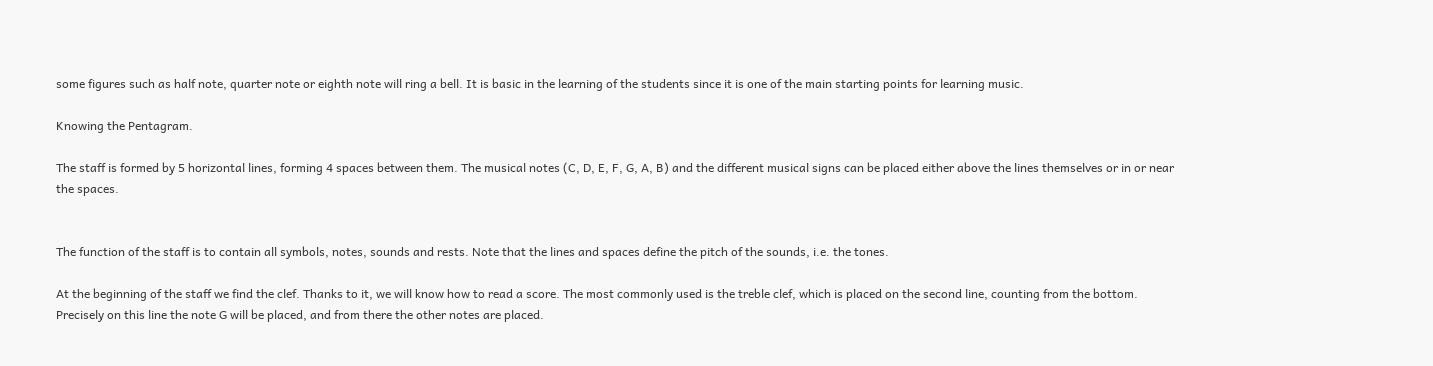some figures such as half note, quarter note or eighth note will ring a bell. It is basic in the learning of the students since it is one of the main starting points for learning music.

Knowing the Pentagram.

The staff is formed by 5 horizontal lines, forming 4 spaces between them. The musical notes (C, D, E, F, G, A, B) and the different musical signs can be placed either above the lines themselves or in or near the spaces.


The function of the staff is to contain all symbols, notes, sounds and rests. Note that the lines and spaces define the pitch of the sounds, i.e. the tones.

At the beginning of the staff we find the clef. Thanks to it, we will know how to read a score. The most commonly used is the treble clef, which is placed on the second line, counting from the bottom. Precisely on this line the note G will be placed, and from there the other notes are placed.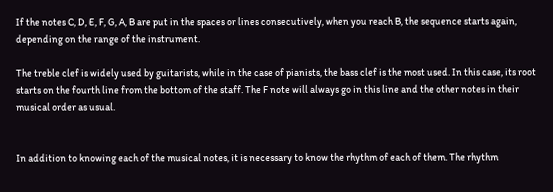If the notes C, D, E, F, G, A, B are put in the spaces or lines consecutively, when you reach B, the sequence starts again, depending on the range of the instrument.

The treble clef is widely used by guitarists, while in the case of pianists, the bass clef is the most used. In this case, its root starts on the fourth line from the bottom of the staff. The F note will always go in this line and the other notes in their musical order as usual.


In addition to knowing each of the musical notes, it is necessary to know the rhythm of each of them. The rhythm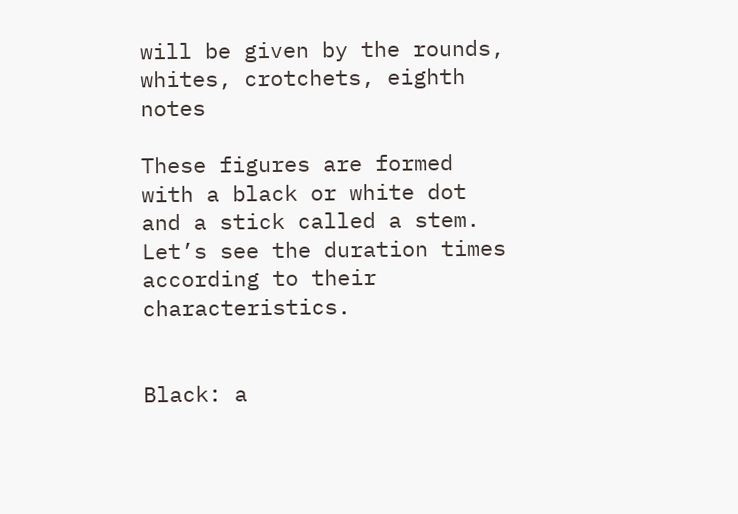will be given by the rounds, whites, crotchets, eighth notes

These figures are formed with a black or white dot and a stick called a stem. Let’s see the duration times according to their characteristics.


Black: a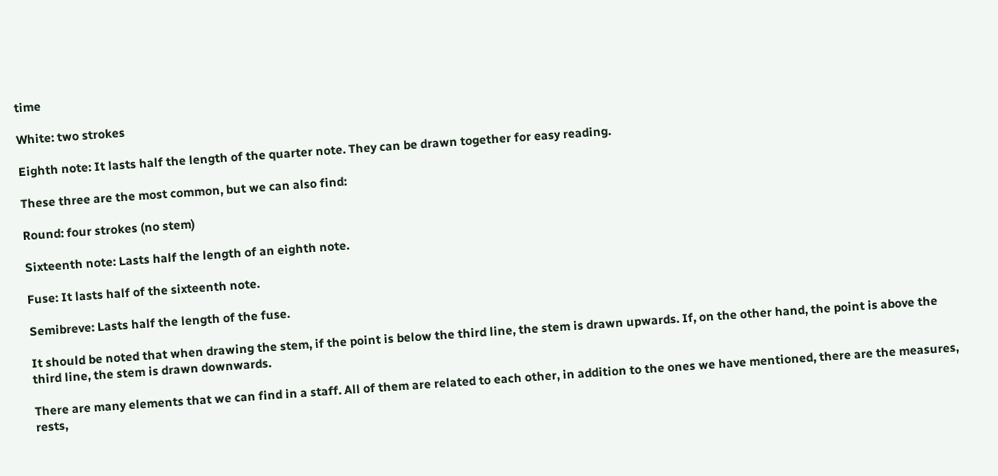time

White: two strokes

Eighth note: It lasts half the length of the quarter note. They can be drawn together for easy reading.

These three are the most common, but we can also find:

Round: four strokes (no stem)

Sixteenth note: Lasts half the length of an eighth note.

Fuse: It lasts half of the sixteenth note.

Semibreve: Lasts half the length of the fuse.

It should be noted that when drawing the stem, if the point is below the third line, the stem is drawn upwards. If, on the other hand, the point is above the third line, the stem is drawn downwards.

There are many elements that we can find in a staff. All of them are related to each other, in addition to the ones we have mentioned, there are the measures, rests,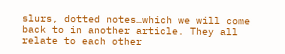slurs, dotted notes…which we will come back to in another article. They all relate to each other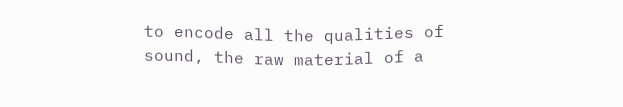to encode all the qualities of sound, the raw material of a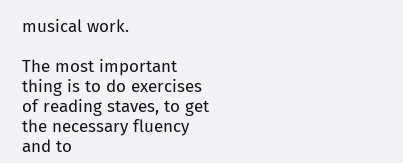musical work.

The most important thing is to do exercises of reading staves, to get the necessary fluency and to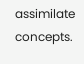assimilate concepts.